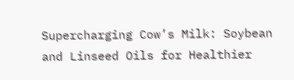Supercharging Cow’s Milk: Soybean and Linseed Oils for Healthier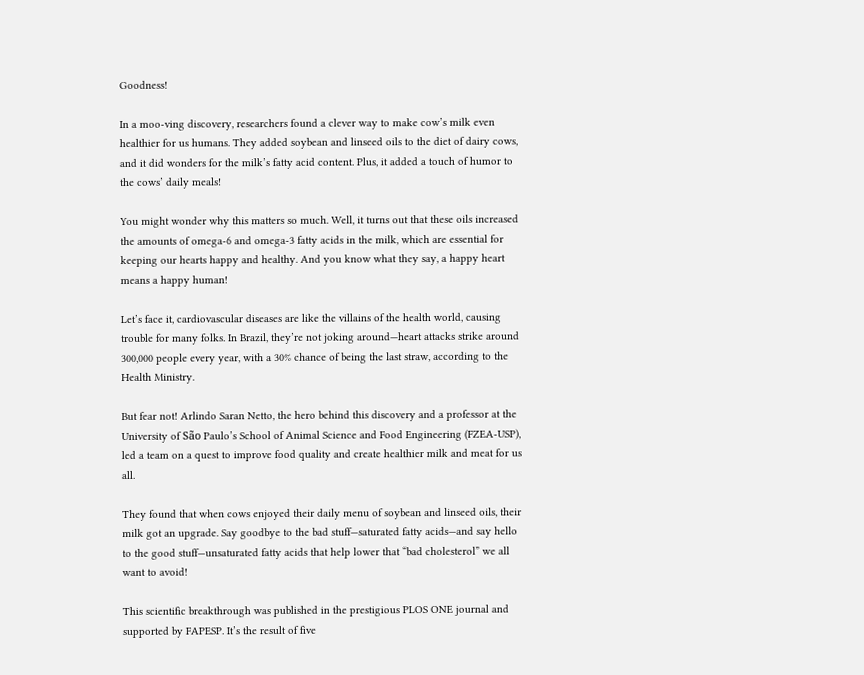Goodness!

In a moo-ving discovery, researchers found a clever way to make cow’s milk even healthier for us humans. They added soybean and linseed oils to the diet of dairy cows, and it did wonders for the milk’s fatty acid content. Plus, it added a touch of humor to the cows’ daily meals!

You might wonder why this matters so much. Well, it turns out that these oils increased the amounts of omega-6 and omega-3 fatty acids in the milk, which are essential for keeping our hearts happy and healthy. And you know what they say, a happy heart means a happy human!

Let’s face it, cardiovascular diseases are like the villains of the health world, causing trouble for many folks. In Brazil, they’re not joking around—heart attacks strike around 300,000 people every year, with a 30% chance of being the last straw, according to the Health Ministry.

But fear not! Arlindo Saran Netto, the hero behind this discovery and a professor at the University of São Paulo’s School of Animal Science and Food Engineering (FZEA-USP), led a team on a quest to improve food quality and create healthier milk and meat for us all.

They found that when cows enjoyed their daily menu of soybean and linseed oils, their milk got an upgrade. Say goodbye to the bad stuff—saturated fatty acids—and say hello to the good stuff—unsaturated fatty acids that help lower that “bad cholesterol” we all want to avoid!

This scientific breakthrough was published in the prestigious PLOS ONE journal and supported by FAPESP. It’s the result of five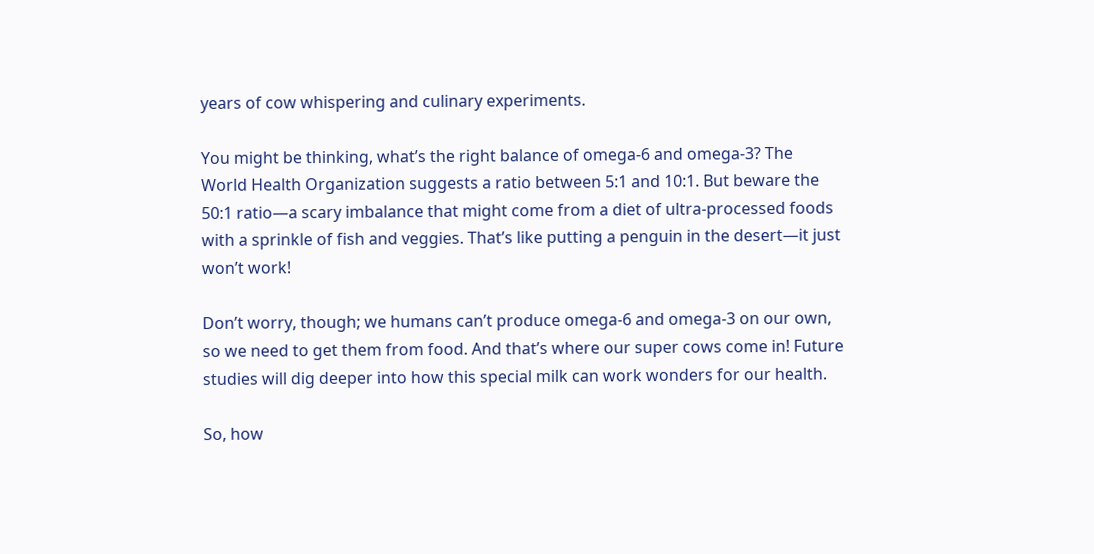years of cow whispering and culinary experiments.

You might be thinking, what’s the right balance of omega-6 and omega-3? The World Health Organization suggests a ratio between 5:1 and 10:1. But beware the 50:1 ratio—a scary imbalance that might come from a diet of ultra-processed foods with a sprinkle of fish and veggies. That’s like putting a penguin in the desert—it just won’t work!

Don’t worry, though; we humans can’t produce omega-6 and omega-3 on our own, so we need to get them from food. And that’s where our super cows come in! Future studies will dig deeper into how this special milk can work wonders for our health.

So, how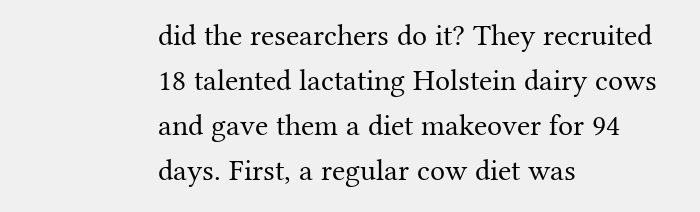did the researchers do it? They recruited 18 talented lactating Holstein dairy cows and gave them a diet makeover for 94 days. First, a regular cow diet was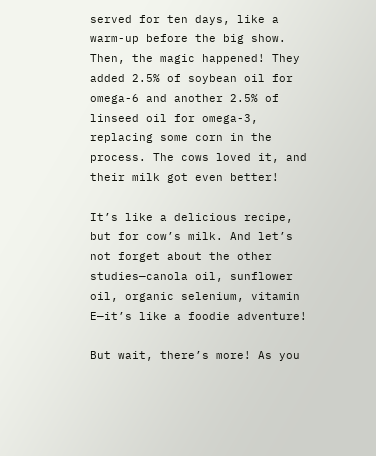served for ten days, like a warm-up before the big show. Then, the magic happened! They added 2.5% of soybean oil for omega-6 and another 2.5% of linseed oil for omega-3, replacing some corn in the process. The cows loved it, and their milk got even better!

It’s like a delicious recipe, but for cow’s milk. And let’s not forget about the other studies—canola oil, sunflower oil, organic selenium, vitamin E—it’s like a foodie adventure!

But wait, there’s more! As you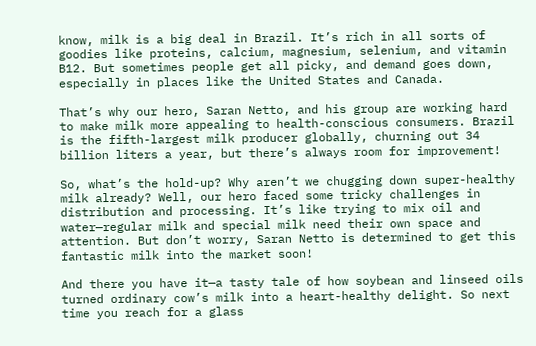know, milk is a big deal in Brazil. It’s rich in all sorts of goodies like proteins, calcium, magnesium, selenium, and vitamin B12. But sometimes people get all picky, and demand goes down, especially in places like the United States and Canada.

That’s why our hero, Saran Netto, and his group are working hard to make milk more appealing to health-conscious consumers. Brazil is the fifth-largest milk producer globally, churning out 34 billion liters a year, but there’s always room for improvement!

So, what’s the hold-up? Why aren’t we chugging down super-healthy milk already? Well, our hero faced some tricky challenges in distribution and processing. It’s like trying to mix oil and water—regular milk and special milk need their own space and attention. But don’t worry, Saran Netto is determined to get this fantastic milk into the market soon!

And there you have it—a tasty tale of how soybean and linseed oils turned ordinary cow’s milk into a heart-healthy delight. So next time you reach for a glass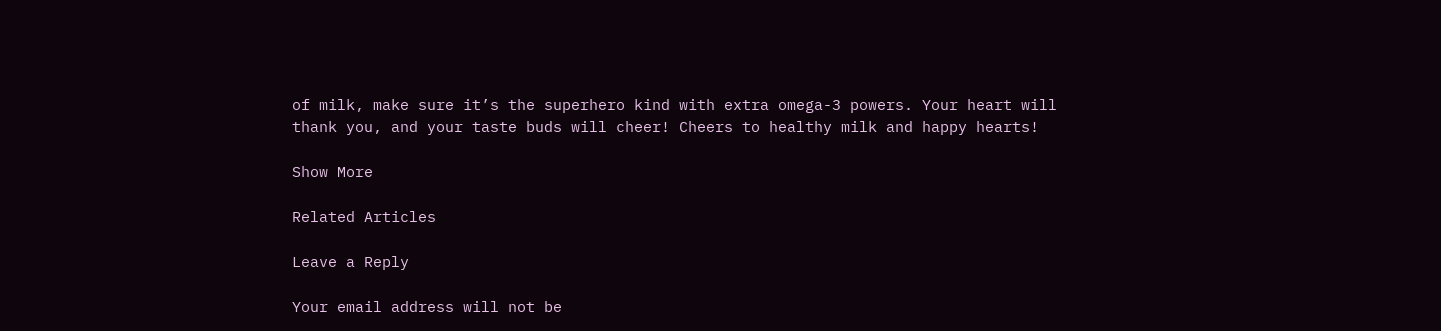of milk, make sure it’s the superhero kind with extra omega-3 powers. Your heart will thank you, and your taste buds will cheer! Cheers to healthy milk and happy hearts!

Show More

Related Articles

Leave a Reply

Your email address will not be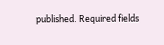published. Required fields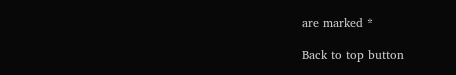are marked *

Back to top button